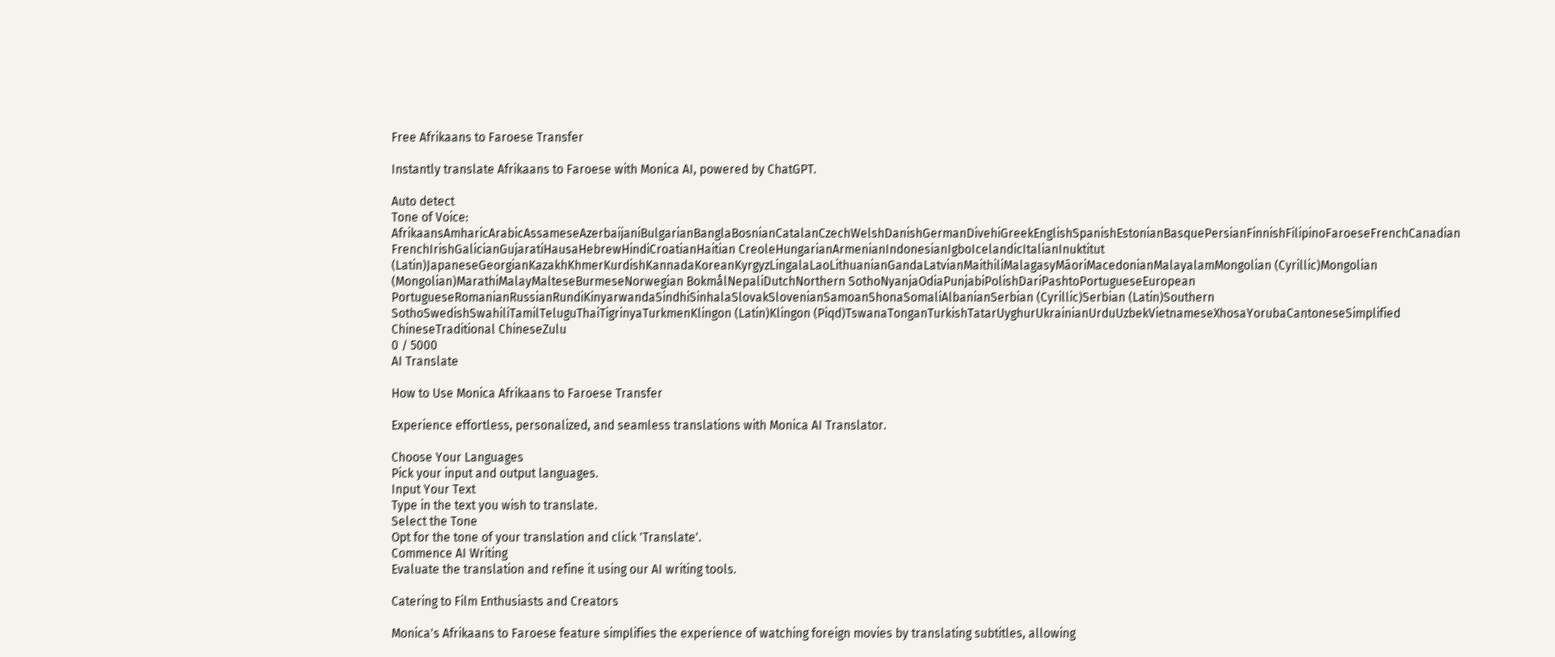Free Afrikaans to Faroese Transfer

Instantly translate Afrikaans to Faroese with Monica AI, powered by ChatGPT.

Auto detect
Tone of Voice:
AfrikaansAmharicArabicAssameseAzerbaijaniBulgarianBanglaBosnianCatalanCzechWelshDanishGermanDivehiGreekEnglishSpanishEstonianBasquePersianFinnishFilipinoFaroeseFrenchCanadian FrenchIrishGalicianGujaratiHausaHebrewHindiCroatianHaitian CreoleHungarianArmenianIndonesianIgboIcelandicItalianInuktitut (Latin)JapaneseGeorgianKazakhKhmerKurdishKannadaKoreanKyrgyzLingalaLaoLithuanianGandaLatvianMaithiliMalagasyMāoriMacedonianMalayalamMongolian (Cyrillic)Mongolian (Mongolian)MarathiMalayMalteseBurmeseNorwegian BokmålNepaliDutchNorthern SothoNyanjaOdiaPunjabiPolishDariPashtoPortugueseEuropean PortugueseRomanianRussianRundiKinyarwandaSindhiSinhalaSlovakSlovenianSamoanShonaSomaliAlbanianSerbian (Cyrillic)Serbian (Latin)Southern SothoSwedishSwahiliTamilTeluguThaiTigrinyaTurkmenKlingon (Latin)Klingon (Piqd)TswanaTonganTurkishTatarUyghurUkrainianUrduUzbekVietnameseXhosaYorubaCantoneseSimplified ChineseTraditional ChineseZulu
0 / 5000
AI Translate

How to Use Monica Afrikaans to Faroese Transfer

Experience effortless, personalized, and seamless translations with Monica AI Translator.

Choose Your Languages
Pick your input and output languages.
Input Your Text
Type in the text you wish to translate.
Select the Tone
Opt for the tone of your translation and click 'Translate'.
Commence AI Writing
Evaluate the translation and refine it using our AI writing tools.

Catering to Film Enthusiasts and Creators

Monica's Afrikaans to Faroese feature simplifies the experience of watching foreign movies by translating subtitles, allowing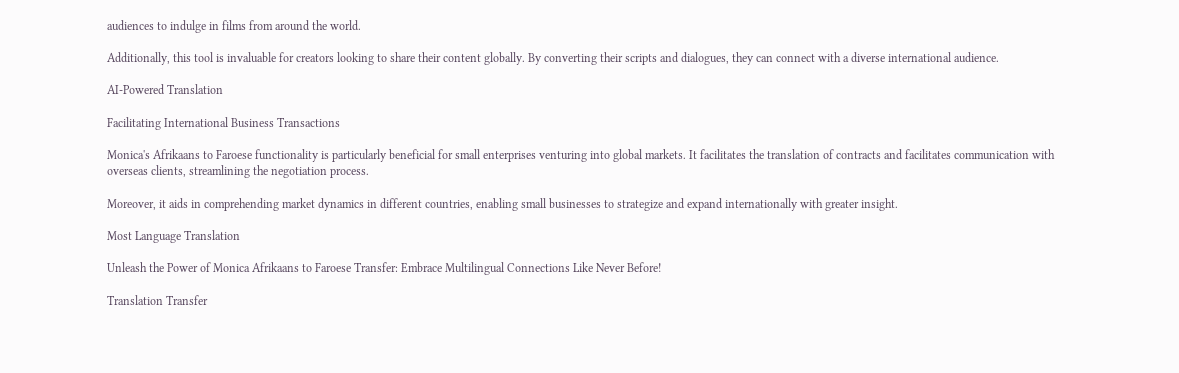audiences to indulge in films from around the world.

Additionally, this tool is invaluable for creators looking to share their content globally. By converting their scripts and dialogues, they can connect with a diverse international audience.

AI-Powered Translation

Facilitating International Business Transactions

Monica's Afrikaans to Faroese functionality is particularly beneficial for small enterprises venturing into global markets. It facilitates the translation of contracts and facilitates communication with overseas clients, streamlining the negotiation process.

Moreover, it aids in comprehending market dynamics in different countries, enabling small businesses to strategize and expand internationally with greater insight.

Most Language Translation

Unleash the Power of Monica Afrikaans to Faroese Transfer: Embrace Multilingual Connections Like Never Before!

Translation Transfer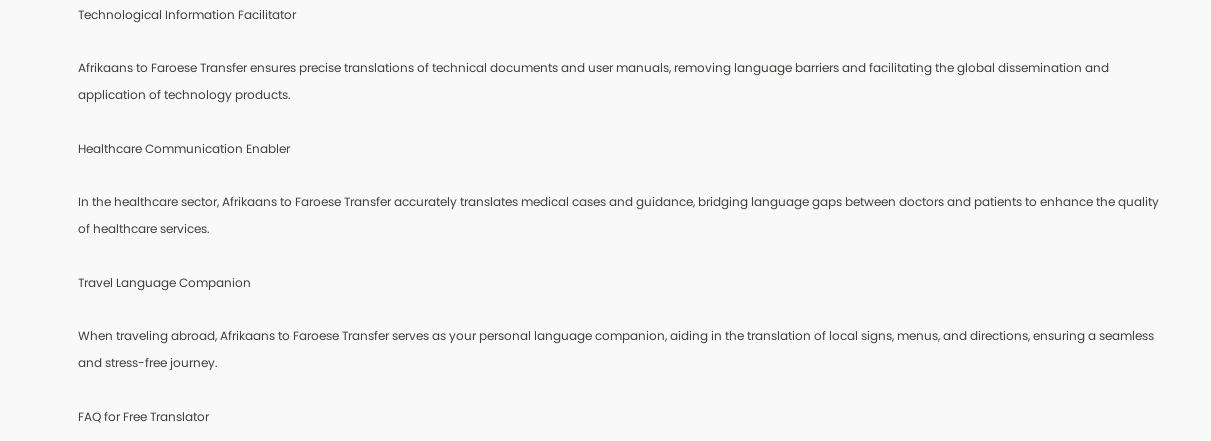Technological Information Facilitator

Afrikaans to Faroese Transfer ensures precise translations of technical documents and user manuals, removing language barriers and facilitating the global dissemination and application of technology products.

Healthcare Communication Enabler

In the healthcare sector, Afrikaans to Faroese Transfer accurately translates medical cases and guidance, bridging language gaps between doctors and patients to enhance the quality of healthcare services.

Travel Language Companion

When traveling abroad, Afrikaans to Faroese Transfer serves as your personal language companion, aiding in the translation of local signs, menus, and directions, ensuring a seamless and stress-free journey.

FAQ for Free Translator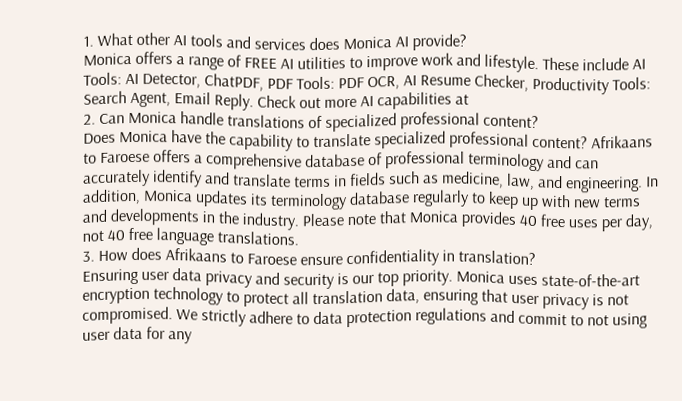1. What other AI tools and services does Monica AI provide?
Monica offers a range of FREE AI utilities to improve work and lifestyle. These include AI Tools: AI Detector, ChatPDF, PDF Tools: PDF OCR, AI Resume Checker, Productivity Tools: Search Agent, Email Reply. Check out more AI capabilities at
2. Can Monica handle translations of specialized professional content?
Does Monica have the capability to translate specialized professional content? Afrikaans to Faroese offers a comprehensive database of professional terminology and can accurately identify and translate terms in fields such as medicine, law, and engineering. In addition, Monica updates its terminology database regularly to keep up with new terms and developments in the industry. Please note that Monica provides 40 free uses per day, not 40 free language translations.
3. How does Afrikaans to Faroese ensure confidentiality in translation?
Ensuring user data privacy and security is our top priority. Monica uses state-of-the-art encryption technology to protect all translation data, ensuring that user privacy is not compromised. We strictly adhere to data protection regulations and commit to not using user data for any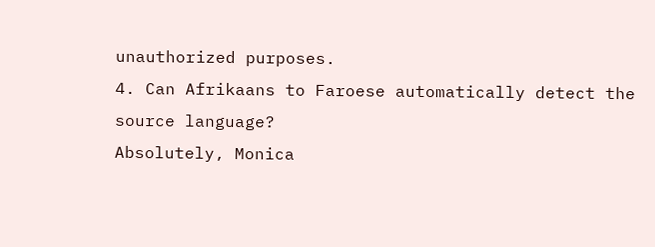unauthorized purposes.
4. Can Afrikaans to Faroese automatically detect the source language?
Absolutely, Monica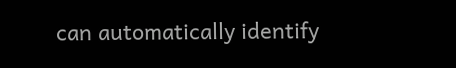can automatically identify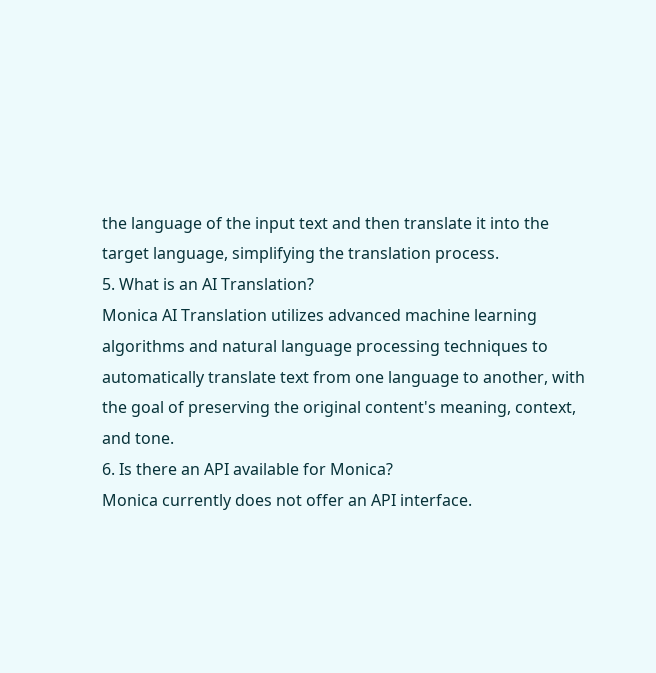the language of the input text and then translate it into the target language, simplifying the translation process.
5. What is an AI Translation?
Monica AI Translation utilizes advanced machine learning algorithms and natural language processing techniques to automatically translate text from one language to another, with the goal of preserving the original content's meaning, context, and tone.
6. Is there an API available for Monica?
Monica currently does not offer an API interface.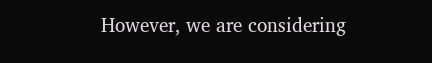However, we are considering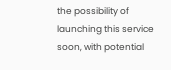the possibility of launching this service soon, with potential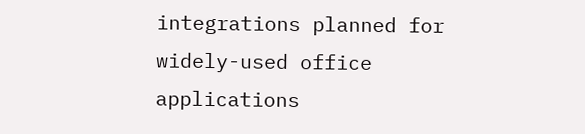integrations planned for widely-used office applications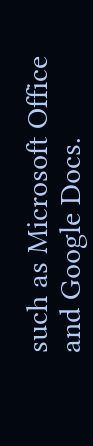such as Microsoft Office and Google Docs.